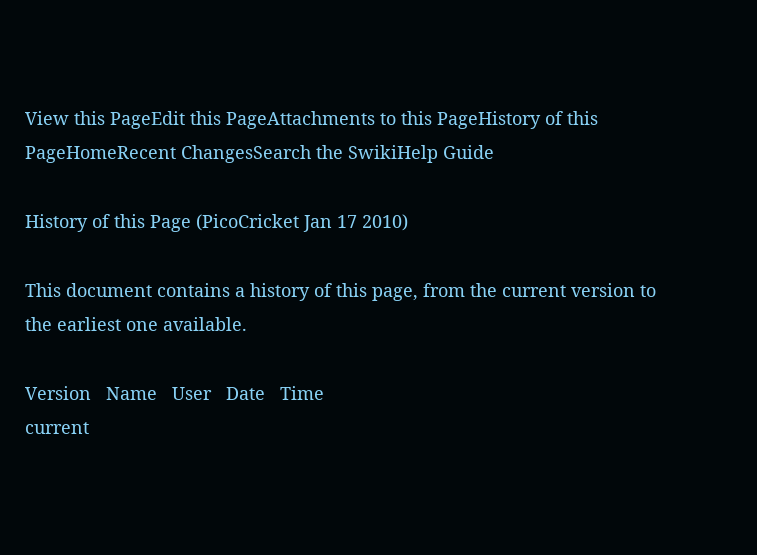View this PageEdit this PageAttachments to this PageHistory of this PageHomeRecent ChangesSearch the SwikiHelp Guide

History of this Page (PicoCricket Jan 17 2010)

This document contains a history of this page, from the current version to the earliest one available.

Version   Name   User   Date   Time
current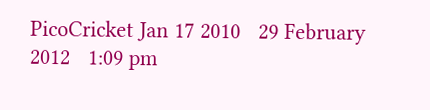PicoCricket Jan 17 2010   29 February 2012   1:09 pm